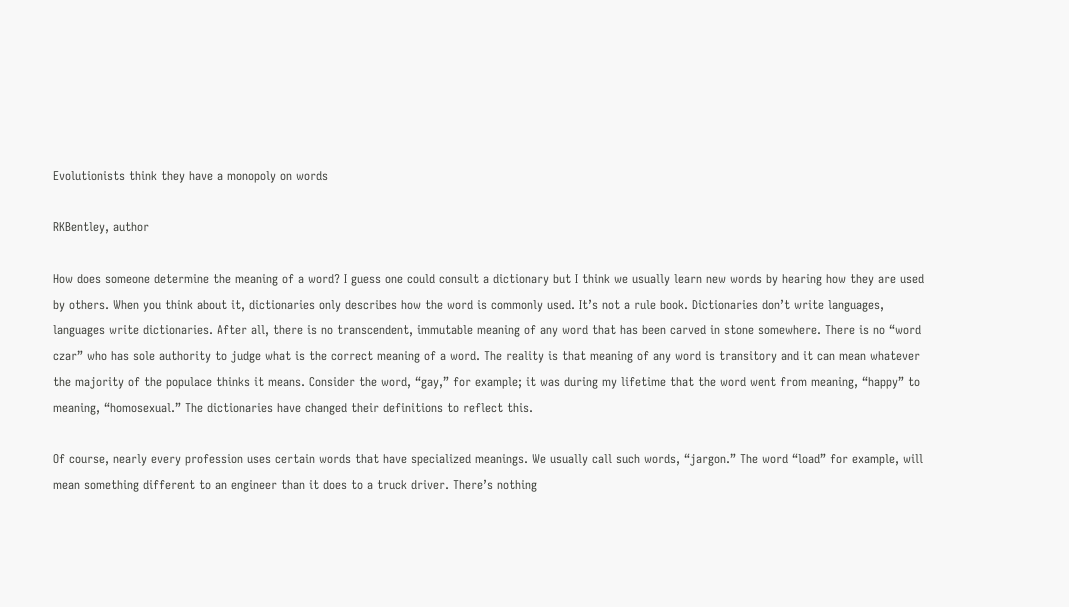Evolutionists think they have a monopoly on words

RKBentley, author

How does someone determine the meaning of a word? I guess one could consult a dictionary but I think we usually learn new words by hearing how they are used by others. When you think about it, dictionaries only describes how the word is commonly used. It’s not a rule book. Dictionaries don’t write languages, languages write dictionaries. After all, there is no transcendent, immutable meaning of any word that has been carved in stone somewhere. There is no “word czar” who has sole authority to judge what is the correct meaning of a word. The reality is that meaning of any word is transitory and it can mean whatever the majority of the populace thinks it means. Consider the word, “gay,” for example; it was during my lifetime that the word went from meaning, “happy” to meaning, “homosexual.” The dictionaries have changed their definitions to reflect this.

Of course, nearly every profession uses certain words that have specialized meanings. We usually call such words, “jargon.” The word “load” for example, will mean something different to an engineer than it does to a truck driver. There’s nothing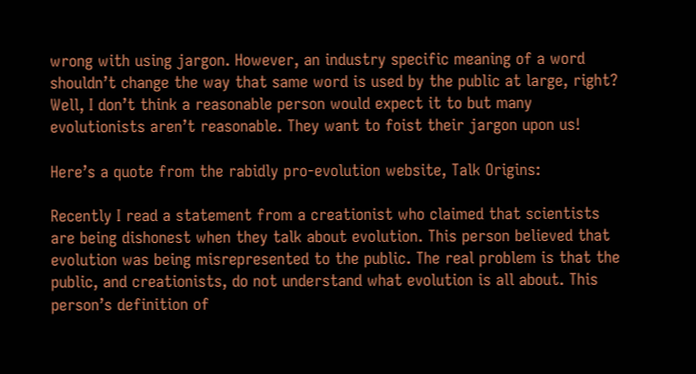wrong with using jargon. However, an industry specific meaning of a word shouldn’t change the way that same word is used by the public at large, right? Well, I don’t think a reasonable person would expect it to but many evolutionists aren’t reasonable. They want to foist their jargon upon us!

Here’s a quote from the rabidly pro-evolution website, Talk Origins:

Recently I read a statement from a creationist who claimed that scientists are being dishonest when they talk about evolution. This person believed that evolution was being misrepresented to the public. The real problem is that the public, and creationists, do not understand what evolution is all about. This person’s definition of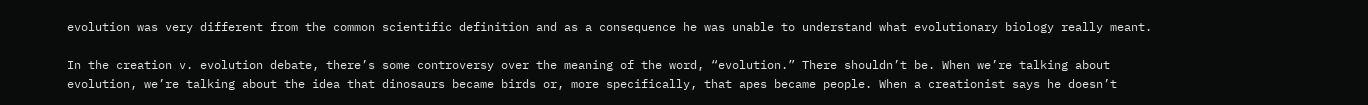evolution was very different from the common scientific definition and as a consequence he was unable to understand what evolutionary biology really meant.

In the creation v. evolution debate, there’s some controversy over the meaning of the word, “evolution.” There shouldn’t be. When we’re talking about evolution, we’re talking about the idea that dinosaurs became birds or, more specifically, that apes became people. When a creationist says he doesn’t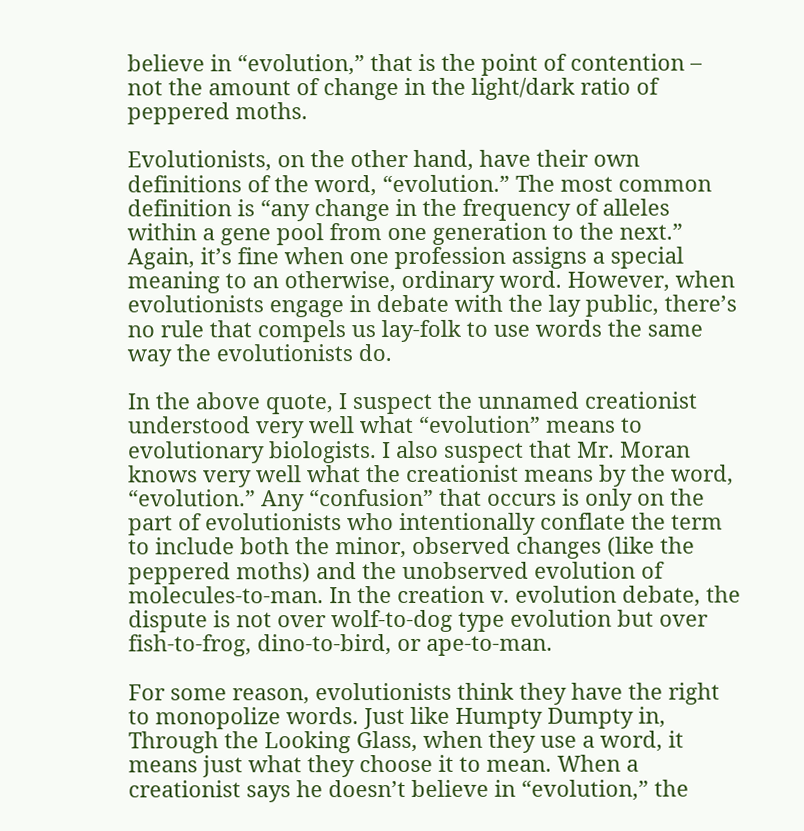believe in “evolution,” that is the point of contention – not the amount of change in the light/dark ratio of peppered moths.

Evolutionists, on the other hand, have their own definitions of the word, “evolution.” The most common definition is “any change in the frequency of alleles within a gene pool from one generation to the next.” Again, it’s fine when one profession assigns a special meaning to an otherwise, ordinary word. However, when evolutionists engage in debate with the lay public, there’s no rule that compels us lay-folk to use words the same way the evolutionists do.

In the above quote, I suspect the unnamed creationist understood very well what “evolution” means to evolutionary biologists. I also suspect that Mr. Moran knows very well what the creationist means by the word, “evolution.” Any “confusion” that occurs is only on the part of evolutionists who intentionally conflate the term to include both the minor, observed changes (like the peppered moths) and the unobserved evolution of molecules-to-man. In the creation v. evolution debate, the dispute is not over wolf-to-dog type evolution but over fish-to-frog, dino-to-bird, or ape-to-man.

For some reason, evolutionists think they have the right to monopolize words. Just like Humpty Dumpty in, Through the Looking Glass, when they use a word, it means just what they choose it to mean. When a creationist says he doesn’t believe in “evolution,” the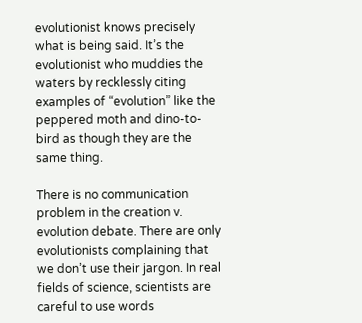evolutionist knows precisely what is being said. It’s the evolutionist who muddies the waters by recklessly citing examples of “evolution” like the peppered moth and dino-to-bird as though they are the same thing.

There is no communication problem in the creation v. evolution debate. There are only evolutionists complaining that we don’t use their jargon. In real fields of science, scientists are careful to use words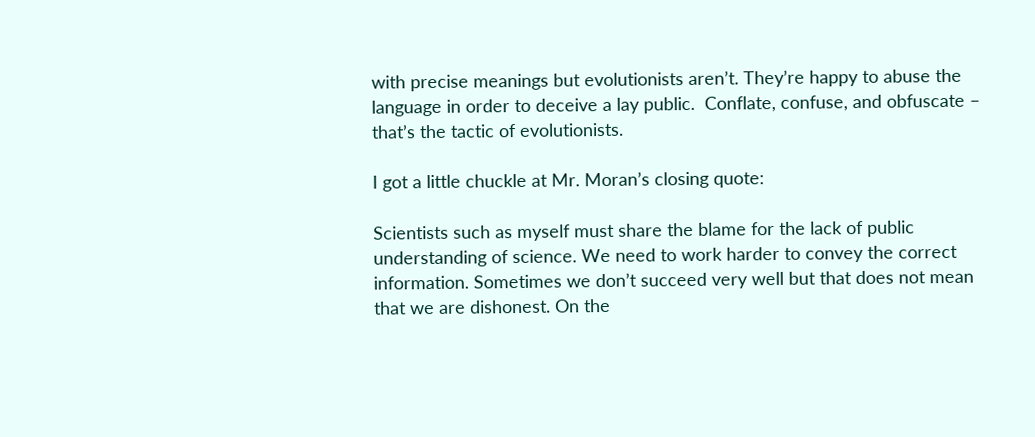with precise meanings but evolutionists aren’t. They’re happy to abuse the language in order to deceive a lay public.  Conflate, confuse, and obfuscate – that’s the tactic of evolutionists.

I got a little chuckle at Mr. Moran’s closing quote:

Scientists such as myself must share the blame for the lack of public understanding of science. We need to work harder to convey the correct information. Sometimes we don’t succeed very well but that does not mean that we are dishonest. On the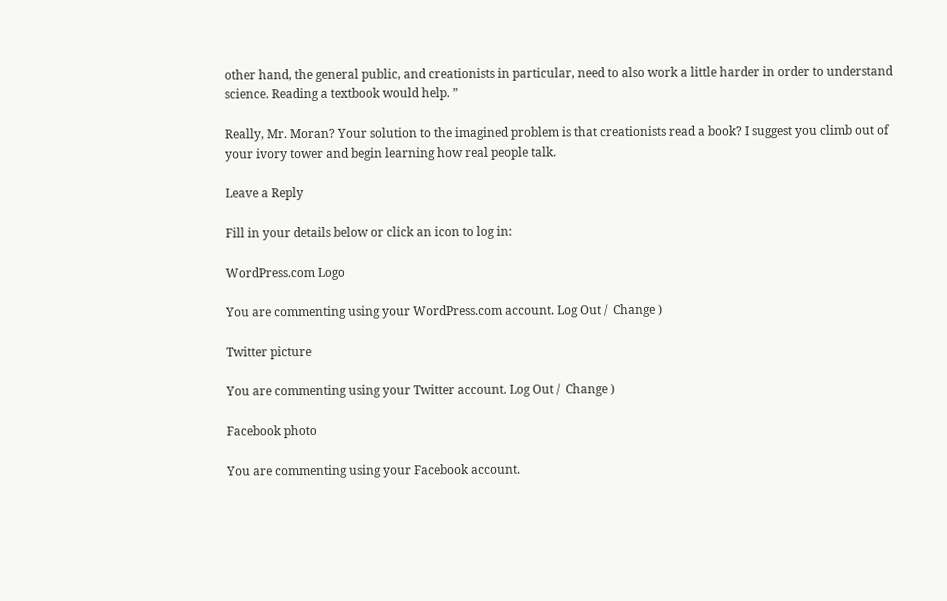other hand, the general public, and creationists in particular, need to also work a little harder in order to understand science. Reading a textbook would help. ”

Really, Mr. Moran? Your solution to the imagined problem is that creationists read a book? I suggest you climb out of your ivory tower and begin learning how real people talk.

Leave a Reply

Fill in your details below or click an icon to log in:

WordPress.com Logo

You are commenting using your WordPress.com account. Log Out /  Change )

Twitter picture

You are commenting using your Twitter account. Log Out /  Change )

Facebook photo

You are commenting using your Facebook account.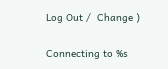Log Out /  Change )

Connecting to %s